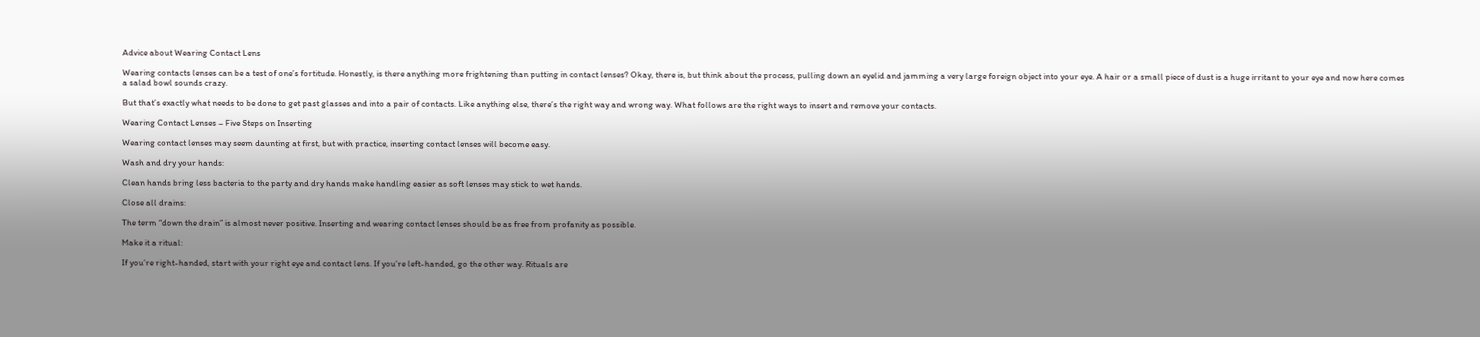Advice about Wearing Contact Lens

Wearing contacts lenses can be a test of one’s fortitude. Honestly, is there anything more frightening than putting in contact lenses? Okay, there is, but think about the process, pulling down an eyelid and jamming a very large foreign object into your eye. A hair or a small piece of dust is a huge irritant to your eye and now here comes a salad bowl sounds crazy.

But that’s exactly what needs to be done to get past glasses and into a pair of contacts. Like anything else, there’s the right way and wrong way. What follows are the right ways to insert and remove your contacts.

Wearing Contact Lenses – Five Steps on Inserting

Wearing contact lenses may seem daunting at first, but with practice, inserting contact lenses will become easy.

Wash and dry your hands:

Clean hands bring less bacteria to the party and dry hands make handling easier as soft lenses may stick to wet hands.

Close all drains:

The term “down the drain” is almost never positive. Inserting and wearing contact lenses should be as free from profanity as possible.

Make it a ritual:

If you’re right-handed, start with your right eye and contact lens. If you’re left-handed, go the other way. Rituals are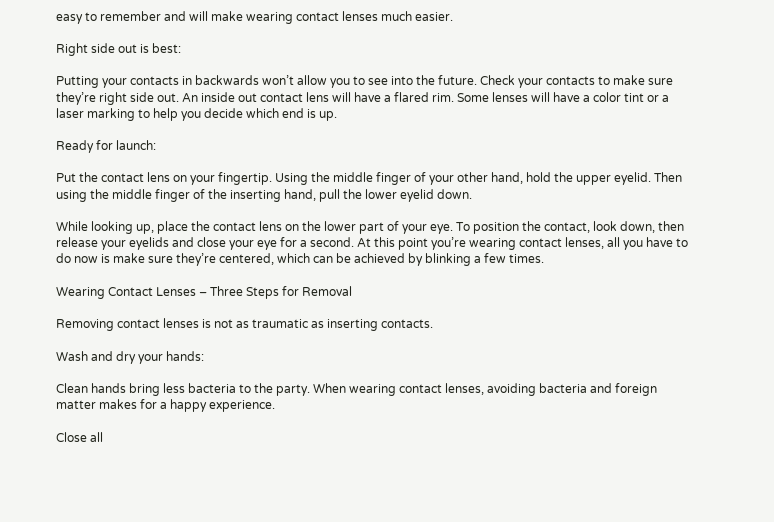easy to remember and will make wearing contact lenses much easier.

Right side out is best:

Putting your contacts in backwards won’t allow you to see into the future. Check your contacts to make sure they’re right side out. An inside out contact lens will have a flared rim. Some lenses will have a color tint or a laser marking to help you decide which end is up.

Ready for launch:

Put the contact lens on your fingertip. Using the middle finger of your other hand, hold the upper eyelid. Then using the middle finger of the inserting hand, pull the lower eyelid down.

While looking up, place the contact lens on the lower part of your eye. To position the contact, look down, then release your eyelids and close your eye for a second. At this point you’re wearing contact lenses, all you have to do now is make sure they’re centered, which can be achieved by blinking a few times.

Wearing Contact Lenses – Three Steps for Removal

Removing contact lenses is not as traumatic as inserting contacts.

Wash and dry your hands:

Clean hands bring less bacteria to the party. When wearing contact lenses, avoiding bacteria and foreign matter makes for a happy experience.

Close all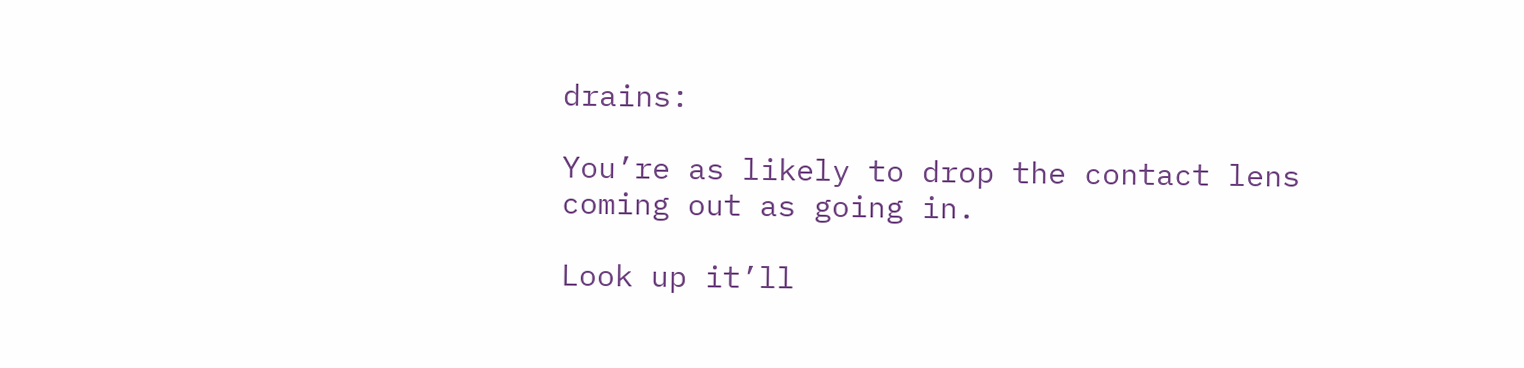drains:

You’re as likely to drop the contact lens coming out as going in.

Look up it’ll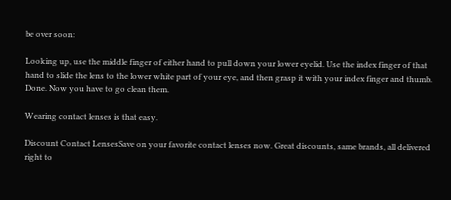be over soon:

Looking up, use the middle finger of either hand to pull down your lower eyelid. Use the index finger of that hand to slide the lens to the lower white part of your eye, and then grasp it with your index finger and thumb. Done. Now you have to go clean them.

Wearing contact lenses is that easy.

Discount Contact LensesSave on your favorite contact lenses now. Great discounts, same brands, all delivered right to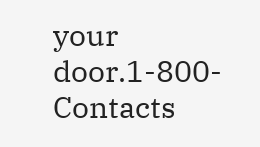your door.1-800-Contacts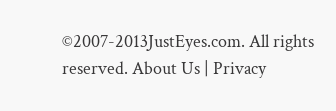©2007-2013JustEyes.com. All rights reserved. About Us | Privacy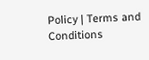Policy | Terms and Conditions